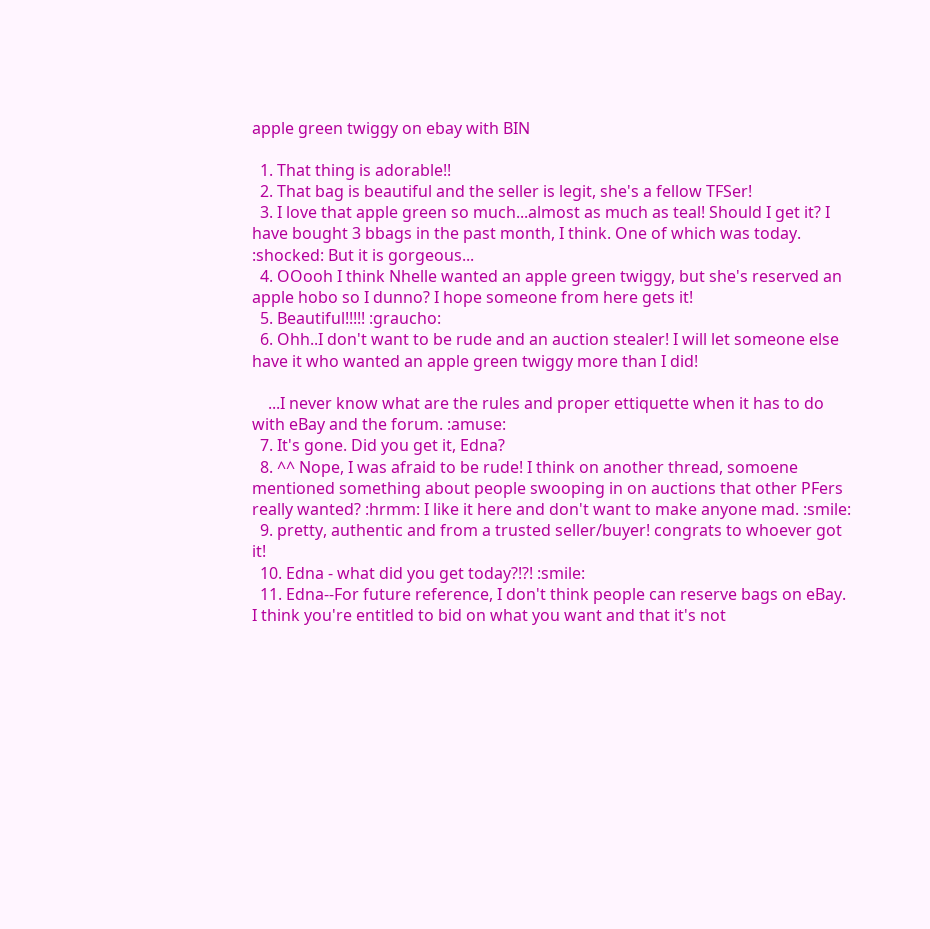apple green twiggy on ebay with BIN

  1. That thing is adorable!!
  2. That bag is beautiful and the seller is legit, she's a fellow TFSer!
  3. I love that apple green so much...almost as much as teal! Should I get it? I have bought 3 bbags in the past month, I think. One of which was today. :shocked: But it is gorgeous...
  4. OOooh I think Nhelle wanted an apple green twiggy, but she's reserved an apple hobo so I dunno? I hope someone from here gets it!
  5. Beautiful!!!!! :graucho:
  6. Ohh..I don't want to be rude and an auction stealer! I will let someone else have it who wanted an apple green twiggy more than I did!

    ...I never know what are the rules and proper ettiquette when it has to do with eBay and the forum. :amuse:
  7. It's gone. Did you get it, Edna?
  8. ^^ Nope, I was afraid to be rude! I think on another thread, somoene mentioned something about people swooping in on auctions that other PFers really wanted? :hrmm: I like it here and don't want to make anyone mad. :smile:
  9. pretty, authentic and from a trusted seller/buyer! congrats to whoever got it!
  10. Edna - what did you get today?!?! :smile:
  11. Edna--For future reference, I don't think people can reserve bags on eBay. I think you're entitled to bid on what you want and that it's not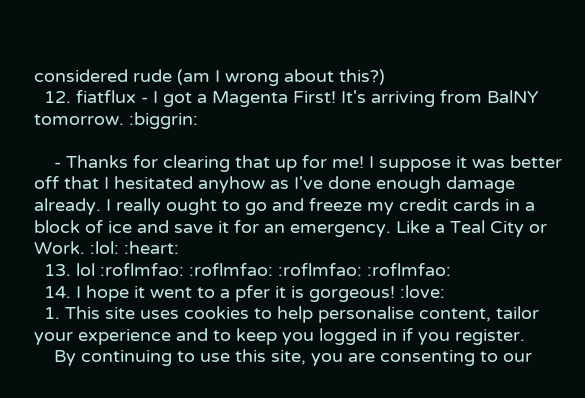considered rude (am I wrong about this?)
  12. fiatflux - I got a Magenta First! It's arriving from BalNY tomorrow. :biggrin:

    - Thanks for clearing that up for me! I suppose it was better off that I hesitated anyhow as I've done enough damage already. I really ought to go and freeze my credit cards in a block of ice and save it for an emergency. Like a Teal City or Work. :lol: :heart:
  13. lol :roflmfao: :roflmfao: :roflmfao: :roflmfao:
  14. I hope it went to a pfer it is gorgeous! :love:
  1. This site uses cookies to help personalise content, tailor your experience and to keep you logged in if you register.
    By continuing to use this site, you are consenting to our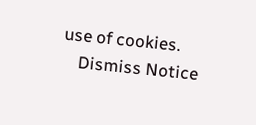use of cookies.
    Dismiss Notice